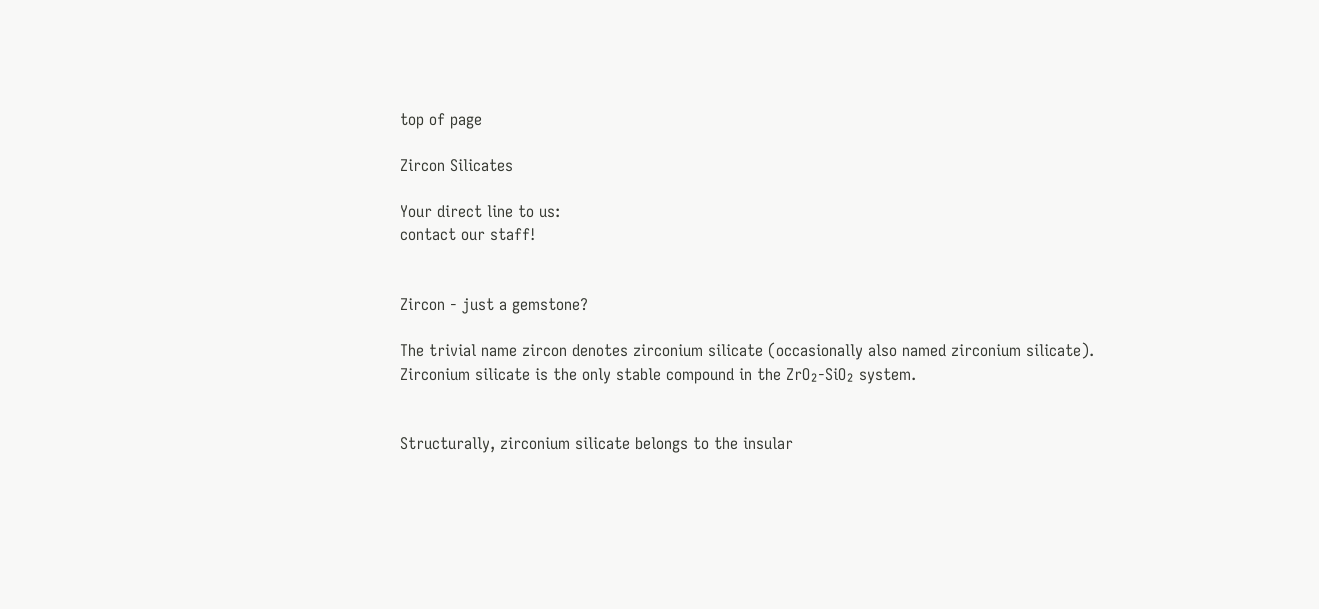top of page

Zircon Silicates

Your direct line to us:
contact our staff!


Zircon - just a gemstone?

The trivial name zircon denotes zirconium silicate (occasionally also named zirconium silicate). Zirconium silicate is the only stable compound in the ZrO₂-SiO₂ system.


Structurally, zirconium silicate belongs to the insular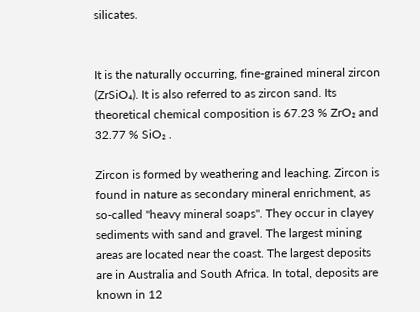silicates.


It is the naturally occurring, fine-grained mineral zircon (ZrSiO₄). It is also referred to as zircon sand. Its theoretical chemical composition is 67.23 % ZrO₂ and 32.77 % SiO₂ .

Zircon is formed by weathering and leaching. Zircon is found in nature as secondary mineral enrichment, as so-called "heavy mineral soaps". They occur in clayey sediments with sand and gravel. The largest mining areas are located near the coast. The largest deposits are in Australia and South Africa. In total, deposits are known in 12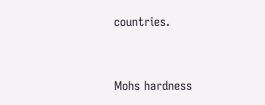countries.


Mohs hardness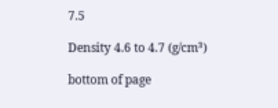7.5

Density 4.6 to 4.7 (g/cm³)

bottom of page